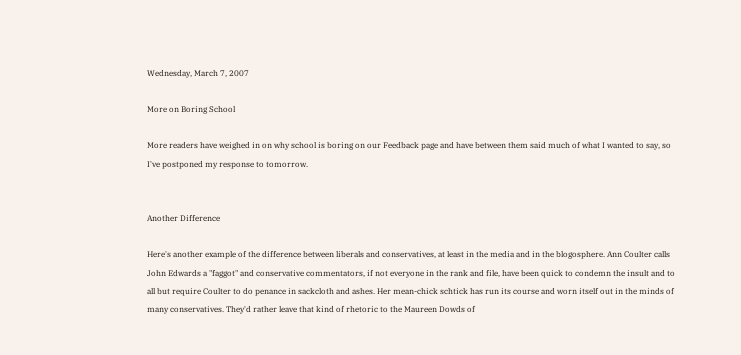Wednesday, March 7, 2007

More on Boring School

More readers have weighed in on why school is boring on our Feedback page and have between them said much of what I wanted to say, so I've postponed my response to tomorrow.


Another Difference

Here's another example of the difference between liberals and conservatives, at least in the media and in the blogosphere. Ann Coulter calls John Edwards a "faggot" and conservative commentators, if not everyone in the rank and file, have been quick to condemn the insult and to all but require Coulter to do penance in sackcloth and ashes. Her mean-chick schtick has run its course and worn itself out in the minds of many conservatives. They'd rather leave that kind of rhetoric to the Maureen Dowds of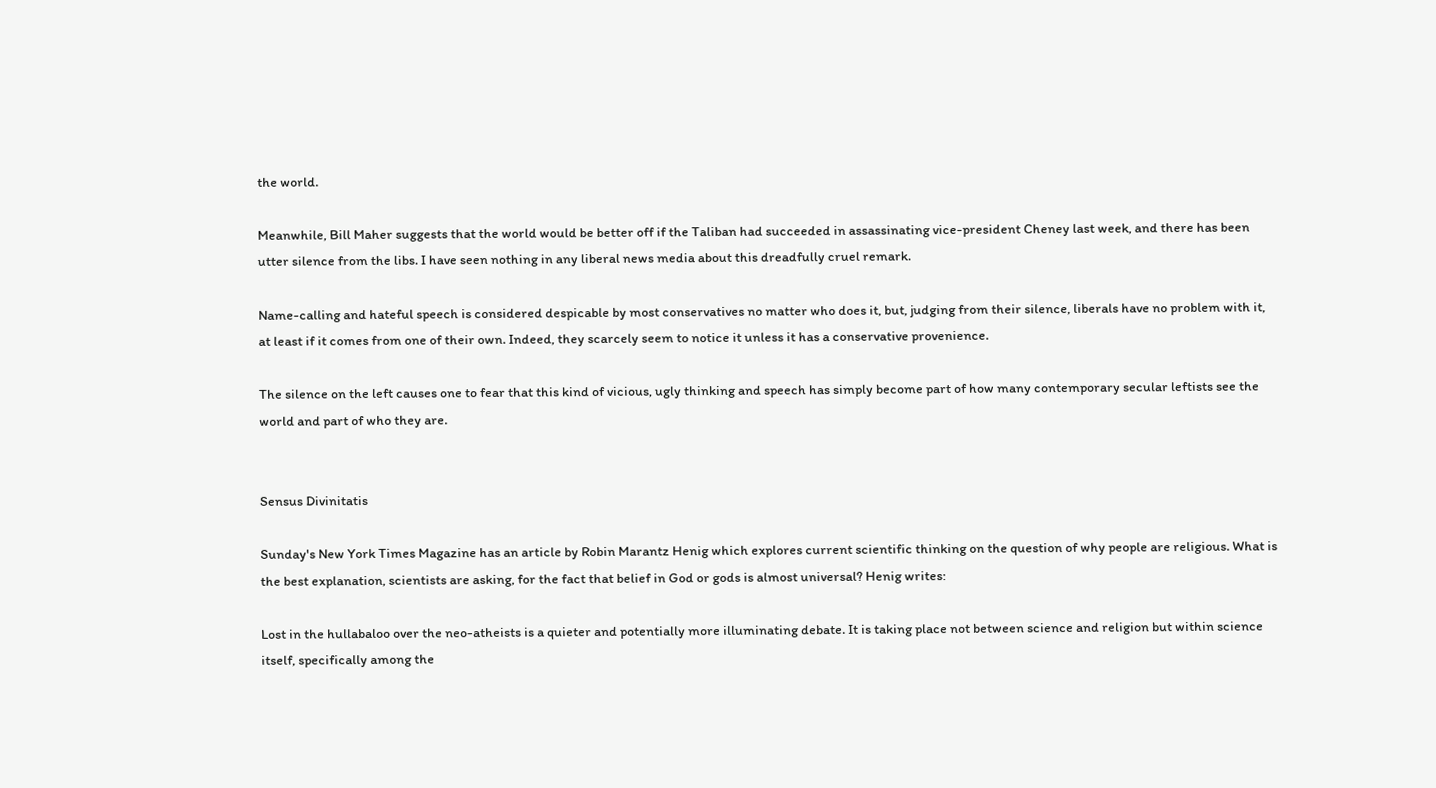the world.

Meanwhile, Bill Maher suggests that the world would be better off if the Taliban had succeeded in assassinating vice-president Cheney last week, and there has been utter silence from the libs. I have seen nothing in any liberal news media about this dreadfully cruel remark.

Name-calling and hateful speech is considered despicable by most conservatives no matter who does it, but, judging from their silence, liberals have no problem with it, at least if it comes from one of their own. Indeed, they scarcely seem to notice it unless it has a conservative provenience.

The silence on the left causes one to fear that this kind of vicious, ugly thinking and speech has simply become part of how many contemporary secular leftists see the world and part of who they are.


Sensus Divinitatis

Sunday's New York Times Magazine has an article by Robin Marantz Henig which explores current scientific thinking on the question of why people are religious. What is the best explanation, scientists are asking, for the fact that belief in God or gods is almost universal? Henig writes:

Lost in the hullabaloo over the neo-atheists is a quieter and potentially more illuminating debate. It is taking place not between science and religion but within science itself, specifically among the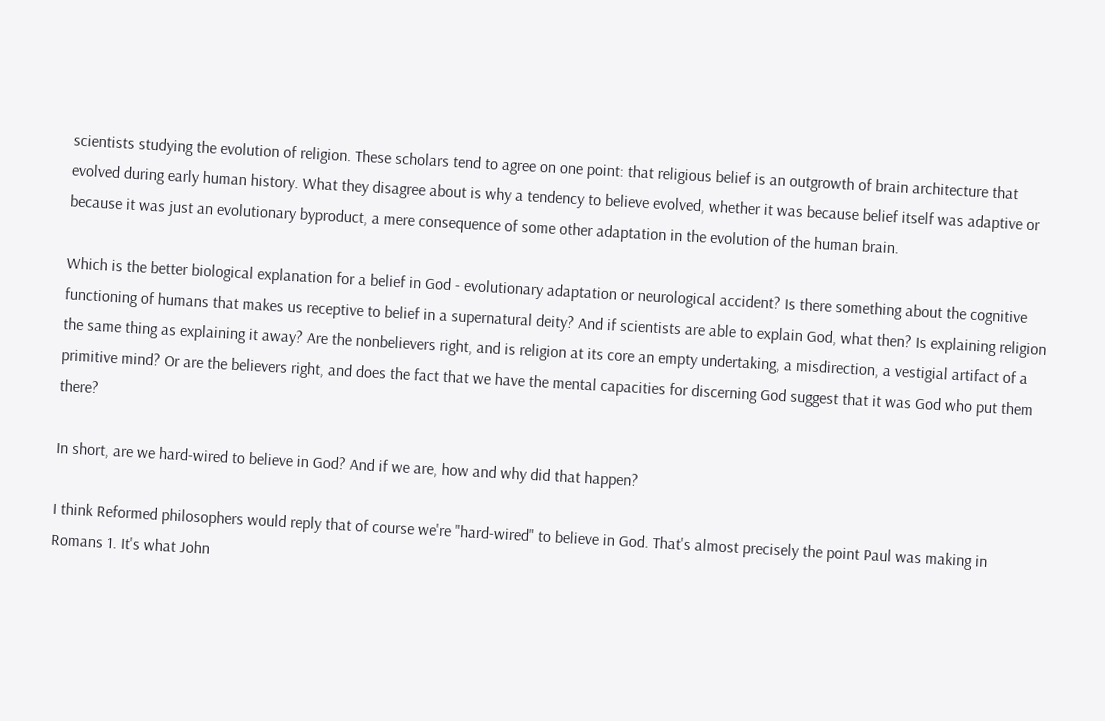scientists studying the evolution of religion. These scholars tend to agree on one point: that religious belief is an outgrowth of brain architecture that evolved during early human history. What they disagree about is why a tendency to believe evolved, whether it was because belief itself was adaptive or because it was just an evolutionary byproduct, a mere consequence of some other adaptation in the evolution of the human brain.

Which is the better biological explanation for a belief in God - evolutionary adaptation or neurological accident? Is there something about the cognitive functioning of humans that makes us receptive to belief in a supernatural deity? And if scientists are able to explain God, what then? Is explaining religion the same thing as explaining it away? Are the nonbelievers right, and is religion at its core an empty undertaking, a misdirection, a vestigial artifact of a primitive mind? Or are the believers right, and does the fact that we have the mental capacities for discerning God suggest that it was God who put them there?

In short, are we hard-wired to believe in God? And if we are, how and why did that happen?

I think Reformed philosophers would reply that of course we're "hard-wired" to believe in God. That's almost precisely the point Paul was making in Romans 1. It's what John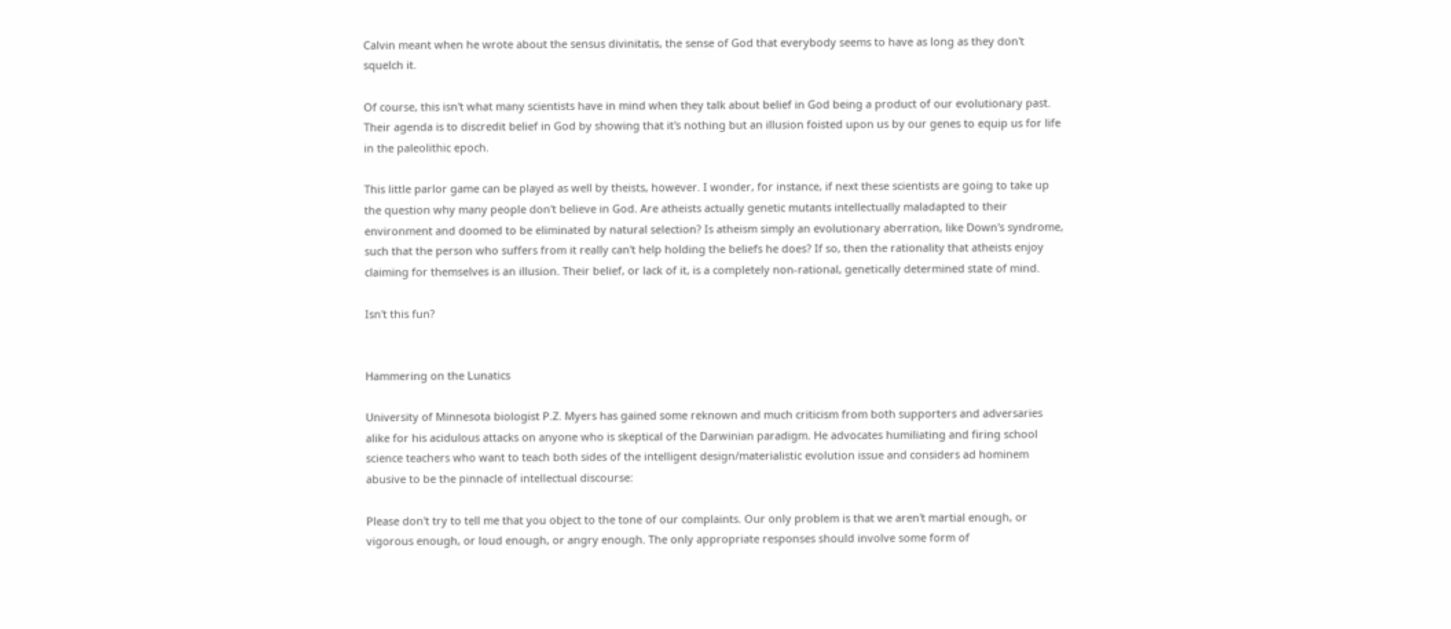Calvin meant when he wrote about the sensus divinitatis, the sense of God that everybody seems to have as long as they don't squelch it.

Of course, this isn't what many scientists have in mind when they talk about belief in God being a product of our evolutionary past. Their agenda is to discredit belief in God by showing that it's nothing but an illusion foisted upon us by our genes to equip us for life in the paleolithic epoch.

This little parlor game can be played as well by theists, however. I wonder, for instance, if next these scientists are going to take up the question why many people don't believe in God. Are atheists actually genetic mutants intellectually maladapted to their environment and doomed to be eliminated by natural selection? Is atheism simply an evolutionary aberration, like Down's syndrome, such that the person who suffers from it really can't help holding the beliefs he does? If so, then the rationality that atheists enjoy claiming for themselves is an illusion. Their belief, or lack of it, is a completely non-rational, genetically determined state of mind.

Isn't this fun?


Hammering on the Lunatics

University of Minnesota biologist P.Z. Myers has gained some reknown and much criticism from both supporters and adversaries alike for his acidulous attacks on anyone who is skeptical of the Darwinian paradigm. He advocates humiliating and firing school science teachers who want to teach both sides of the intelligent design/materialistic evolution issue and considers ad hominem abusive to be the pinnacle of intellectual discourse:

Please don't try to tell me that you object to the tone of our complaints. Our only problem is that we aren't martial enough, or vigorous enough, or loud enough, or angry enough. The only appropriate responses should involve some form of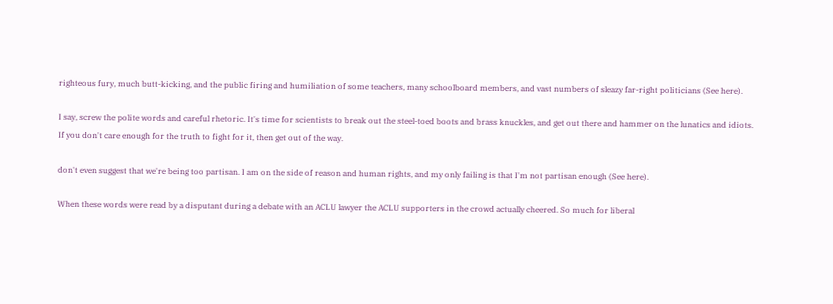righteous fury, much butt-kicking, and the public firing and humiliation of some teachers, many schoolboard members, and vast numbers of sleazy far-right politicians (See here).

I say, screw the polite words and careful rhetoric. It's time for scientists to break out the steel-toed boots and brass knuckles, and get out there and hammer on the lunatics and idiots. If you don't care enough for the truth to fight for it, then get out of the way.

don't even suggest that we're being too partisan. I am on the side of reason and human rights, and my only failing is that I'm not partisan enough (See here).

When these words were read by a disputant during a debate with an ACLU lawyer the ACLU supporters in the crowd actually cheered. So much for liberal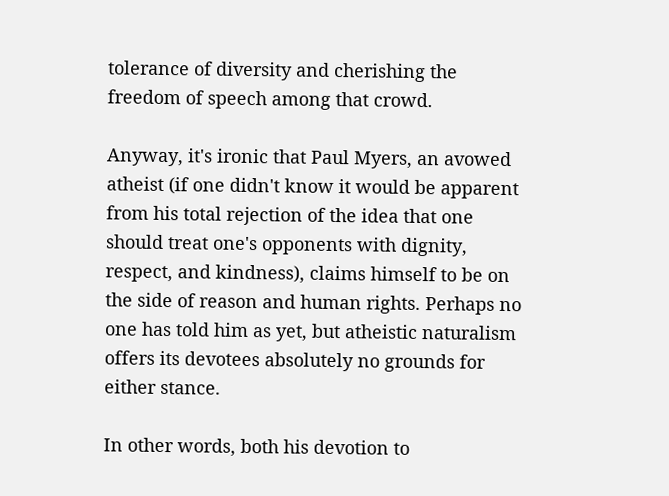tolerance of diversity and cherishing the freedom of speech among that crowd.

Anyway, it's ironic that Paul Myers, an avowed atheist (if one didn't know it would be apparent from his total rejection of the idea that one should treat one's opponents with dignity, respect, and kindness), claims himself to be on the side of reason and human rights. Perhaps no one has told him as yet, but atheistic naturalism offers its devotees absolutely no grounds for either stance.

In other words, both his devotion to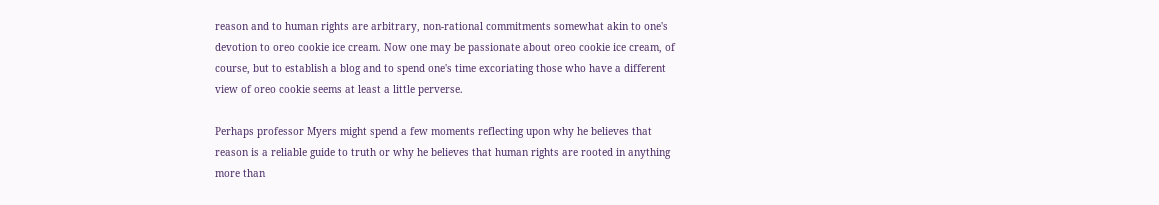reason and to human rights are arbitrary, non-rational commitments somewhat akin to one's devotion to oreo cookie ice cream. Now one may be passionate about oreo cookie ice cream, of course, but to establish a blog and to spend one's time excoriating those who have a different view of oreo cookie seems at least a little perverse.

Perhaps professor Myers might spend a few moments reflecting upon why he believes that reason is a reliable guide to truth or why he believes that human rights are rooted in anything more than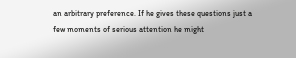an arbitrary preference. If he gives these questions just a few moments of serious attention he might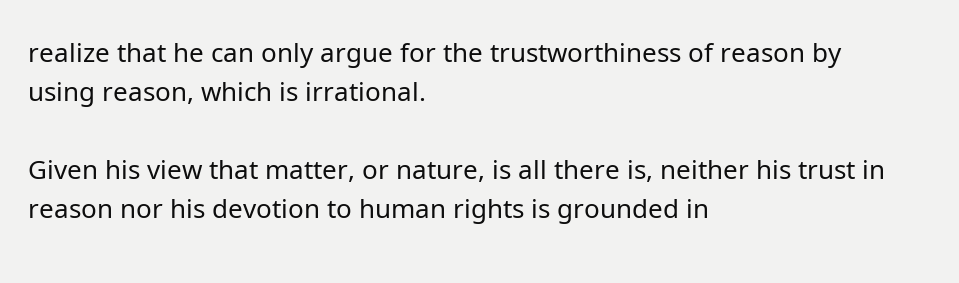realize that he can only argue for the trustworthiness of reason by using reason, which is irrational.

Given his view that matter, or nature, is all there is, neither his trust in reason nor his devotion to human rights is grounded in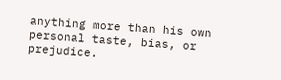anything more than his own personal taste, bias, or prejudice.